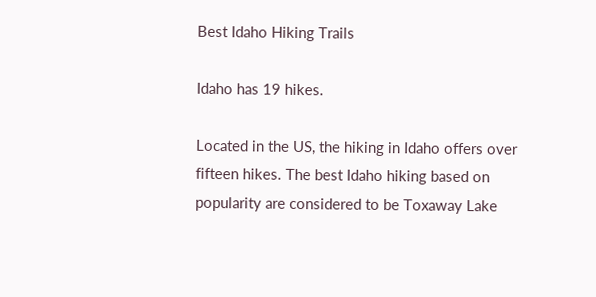Best Idaho Hiking Trails

Idaho has 19 hikes.

Located in the US, the hiking in Idaho offers over fifteen hikes. The best Idaho hiking based on popularity are considered to be Toxaway Lake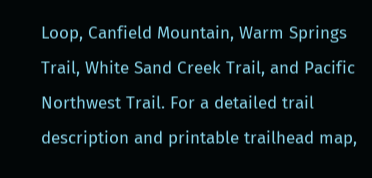Loop, Canfield Mountain, Warm Springs Trail, White Sand Creek Trail, and Pacific Northwest Trail. For a detailed trail description and printable trailhead map,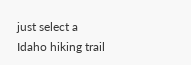just select a Idaho hiking trail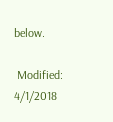below.

 Modified: 4/1/2018